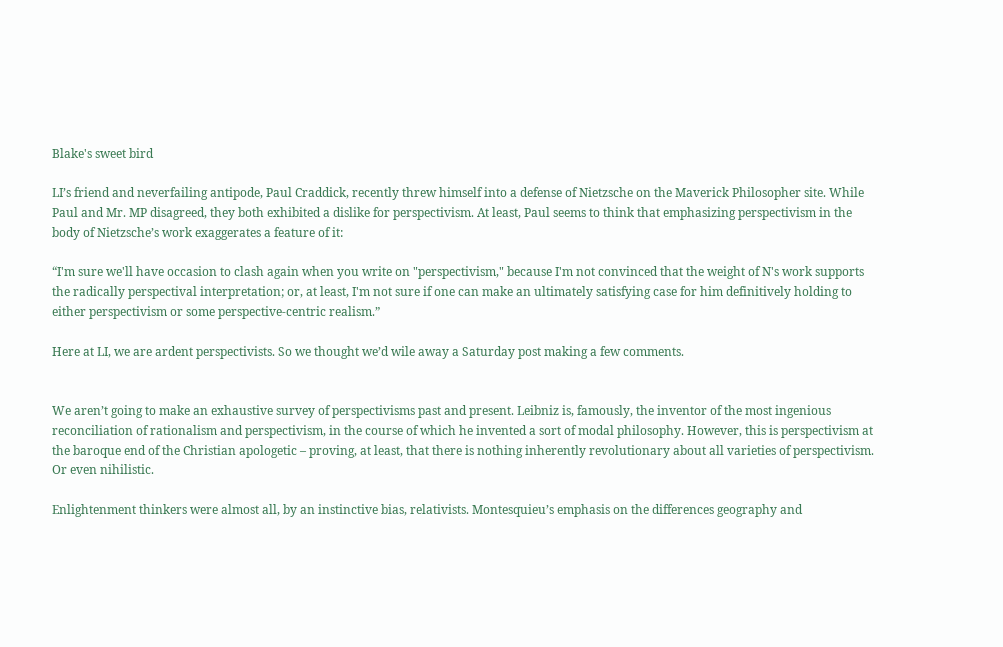Blake's sweet bird

LI’s friend and neverfailing antipode, Paul Craddick, recently threw himself into a defense of Nietzsche on the Maverick Philosopher site. While Paul and Mr. MP disagreed, they both exhibited a dislike for perspectivism. At least, Paul seems to think that emphasizing perspectivism in the body of Nietzsche’s work exaggerates a feature of it:

“I'm sure we'll have occasion to clash again when you write on "perspectivism," because I'm not convinced that the weight of N's work supports the radically perspectival interpretation; or, at least, I'm not sure if one can make an ultimately satisfying case for him definitively holding to either perspectivism or some perspective-centric realism.”

Here at LI, we are ardent perspectivists. So we thought we’d wile away a Saturday post making a few comments.


We aren’t going to make an exhaustive survey of perspectivisms past and present. Leibniz is, famously, the inventor of the most ingenious reconciliation of rationalism and perspectivism, in the course of which he invented a sort of modal philosophy. However, this is perspectivism at the baroque end of the Christian apologetic – proving, at least, that there is nothing inherently revolutionary about all varieties of perspectivism. Or even nihilistic.

Enlightenment thinkers were almost all, by an instinctive bias, relativists. Montesquieu’s emphasis on the differences geography and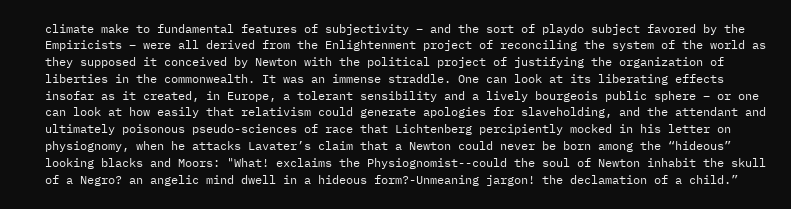climate make to fundamental features of subjectivity – and the sort of playdo subject favored by the Empiricists – were all derived from the Enlightenment project of reconciling the system of the world as they supposed it conceived by Newton with the political project of justifying the organization of liberties in the commonwealth. It was an immense straddle. One can look at its liberating effects insofar as it created, in Europe, a tolerant sensibility and a lively bourgeois public sphere – or one can look at how easily that relativism could generate apologies for slaveholding, and the attendant and ultimately poisonous pseudo-sciences of race that Lichtenberg percipiently mocked in his letter on physiognomy, when he attacks Lavater’s claim that a Newton could never be born among the “hideous” looking blacks and Moors: "What! exclaims the Physiognomist--could the soul of Newton inhabit the skull of a Negro? an angelic mind dwell in a hideous form?-Unmeaning jargon! the declamation of a child.”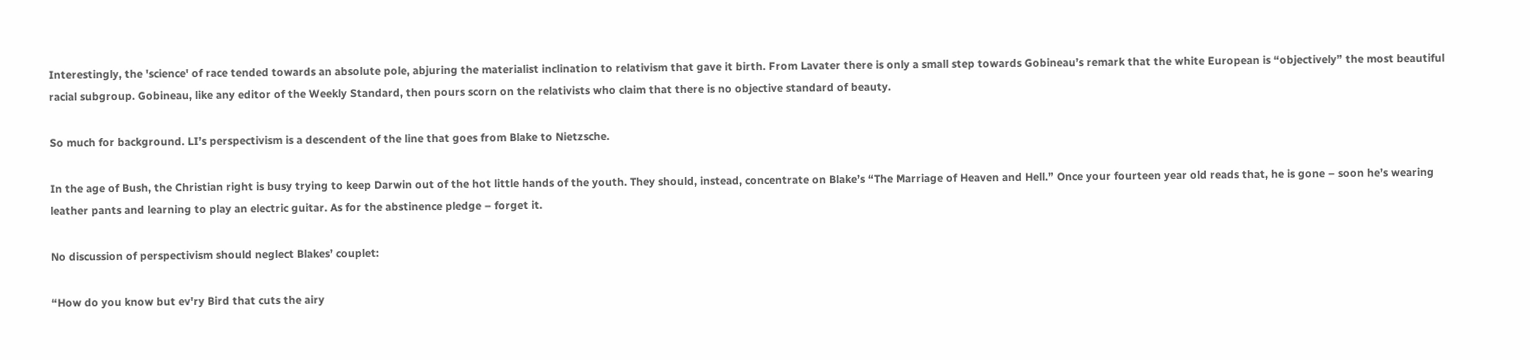Interestingly, the 'science' of race tended towards an absolute pole, abjuring the materialist inclination to relativism that gave it birth. From Lavater there is only a small step towards Gobineau’s remark that the white European is “objectively” the most beautiful racial subgroup. Gobineau, like any editor of the Weekly Standard, then pours scorn on the relativists who claim that there is no objective standard of beauty.

So much for background. LI’s perspectivism is a descendent of the line that goes from Blake to Nietzsche.

In the age of Bush, the Christian right is busy trying to keep Darwin out of the hot little hands of the youth. They should, instead, concentrate on Blake’s “The Marriage of Heaven and Hell.” Once your fourteen year old reads that, he is gone – soon he’s wearing leather pants and learning to play an electric guitar. As for the abstinence pledge – forget it.

No discussion of perspectivism should neglect Blakes’ couplet:

“How do you know but ev'ry Bird that cuts the airy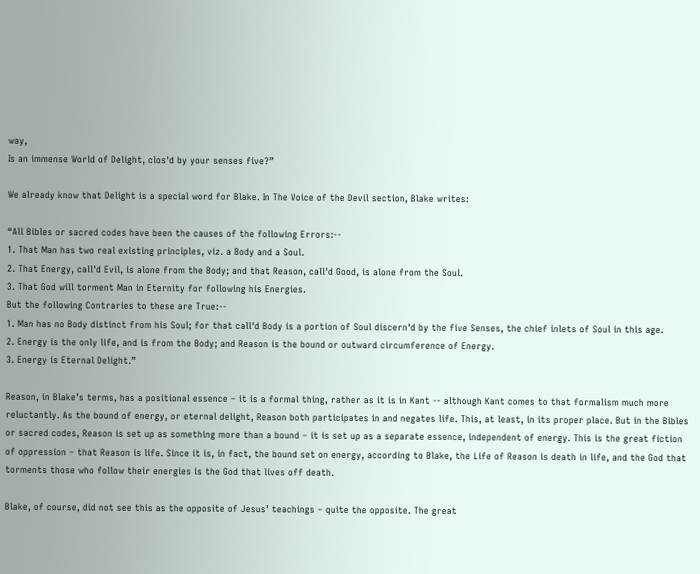way,
Is an immense World of Delight, clos'd by your senses five?”

We already know that Delight is a special word for Blake. In The Voice of the Devil section, Blake writes:

“All Bibles or sacred codes have been the causes of the following Errors:--
1. That Man has two real existing principles, viz. a Body and a Soul.
2. That Energy, call'd Evil, is alone from the Body; and that Reason, call'd Good, is alone from the Soul.
3. That God will torment Man in Eternity for following his Energies.
But the following Contraries to these are True:--
1. Man has no Body distinct from his Soul; for that call'd Body is a portion of Soul discern'd by the five Senses, the chief inlets of Soul in this age.
2. Energy is the only life, and is from the Body; and Reason is the bound or outward circumference of Energy.
3. Energy is Eternal Delight.”

Reason, in Blake’s terms, has a positional essence – it is a formal thing, rather as it is in Kant -- although Kant comes to that formalism much more reluctantly. As the bound of energy, or eternal delight, Reason both participates in and negates life. This, at least, in its proper place. But in the Bibles or sacred codes, Reason is set up as something more than a bound – it is set up as a separate essence, independent of energy. This is the great fiction of oppression – that Reason is life. Since it is, in fact, the bound set on energy, according to Blake, the Life of Reason is death in life, and the God that torments those who follow their energies is the God that lives off death.

Blake, of course, did not see this as the opposite of Jesus’ teachings – quite the opposite. The great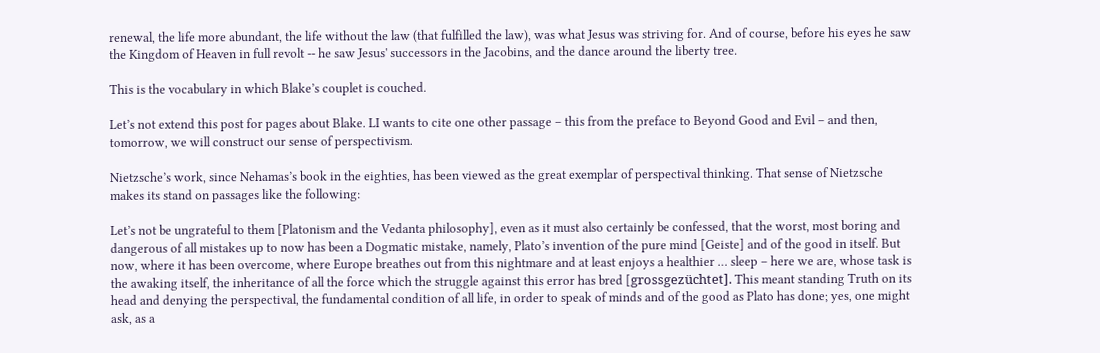renewal, the life more abundant, the life without the law (that fulfilled the law), was what Jesus was striving for. And of course, before his eyes he saw the Kingdom of Heaven in full revolt -- he saw Jesus' successors in the Jacobins, and the dance around the liberty tree.

This is the vocabulary in which Blake’s couplet is couched.

Let’s not extend this post for pages about Blake. LI wants to cite one other passage – this from the preface to Beyond Good and Evil – and then, tomorrow, we will construct our sense of perspectivism.

Nietzsche’s work, since Nehamas’s book in the eighties, has been viewed as the great exemplar of perspectival thinking. That sense of Nietzsche makes its stand on passages like the following:

Let’s not be ungrateful to them [Platonism and the Vedanta philosophy], even as it must also certainly be confessed, that the worst, most boring and dangerous of all mistakes up to now has been a Dogmatic mistake, namely, Plato’s invention of the pure mind [Geiste] and of the good in itself. But now, where it has been overcome, where Europe breathes out from this nightmare and at least enjoys a healthier … sleep – here we are, whose task is the awaking itself, the inheritance of all the force which the struggle against this error has bred [grossgezüchtet]. This meant standing Truth on its head and denying the perspectival, the fundamental condition of all life, in order to speak of minds and of the good as Plato has done; yes, one might ask, as a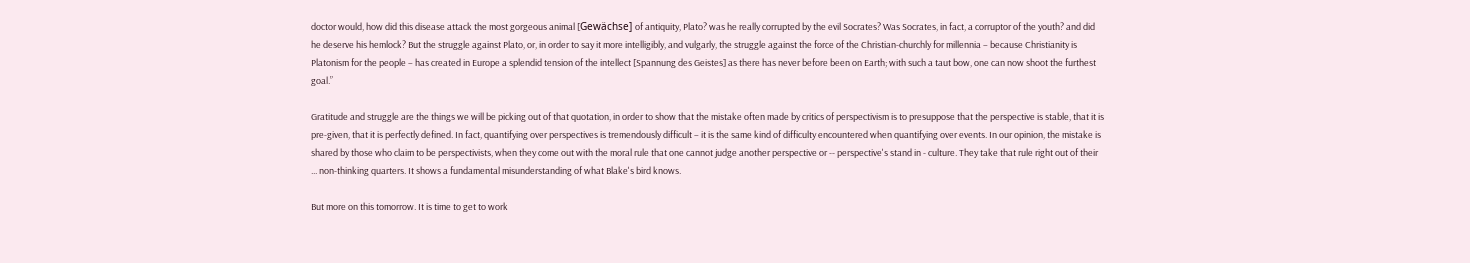doctor would, how did this disease attack the most gorgeous animal [Gewächse] of antiquity, Plato? was he really corrupted by the evil Socrates? Was Socrates, in fact, a corruptor of the youth? and did he deserve his hemlock? But the struggle against Plato, or, in order to say it more intelligibly, and vulgarly, the struggle against the force of the Christian-churchly for millennia – because Christianity is Platonism for the people – has created in Europe a splendid tension of the intellect [Spannung des Geistes] as there has never before been on Earth; with such a taut bow, one can now shoot the furthest goal.”

Gratitude and struggle are the things we will be picking out of that quotation, in order to show that the mistake often made by critics of perspectivism is to presuppose that the perspective is stable, that it is pre-given, that it is perfectly defined. In fact, quantifying over perspectives is tremendously difficult – it is the same kind of difficulty encountered when quantifying over events. In our opinion, the mistake is shared by those who claim to be perspectivists, when they come out with the moral rule that one cannot judge another perspective or -- perspective's stand in - culture. They take that rule right out of their ... non-thinking quarters. It shows a fundamental misunderstanding of what Blake's bird knows.

But more on this tomorrow. It is time to get to work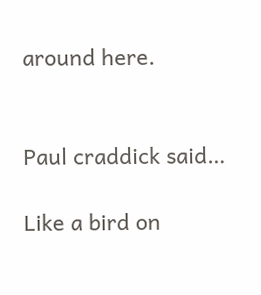around here.


Paul craddick said…

Like a bird on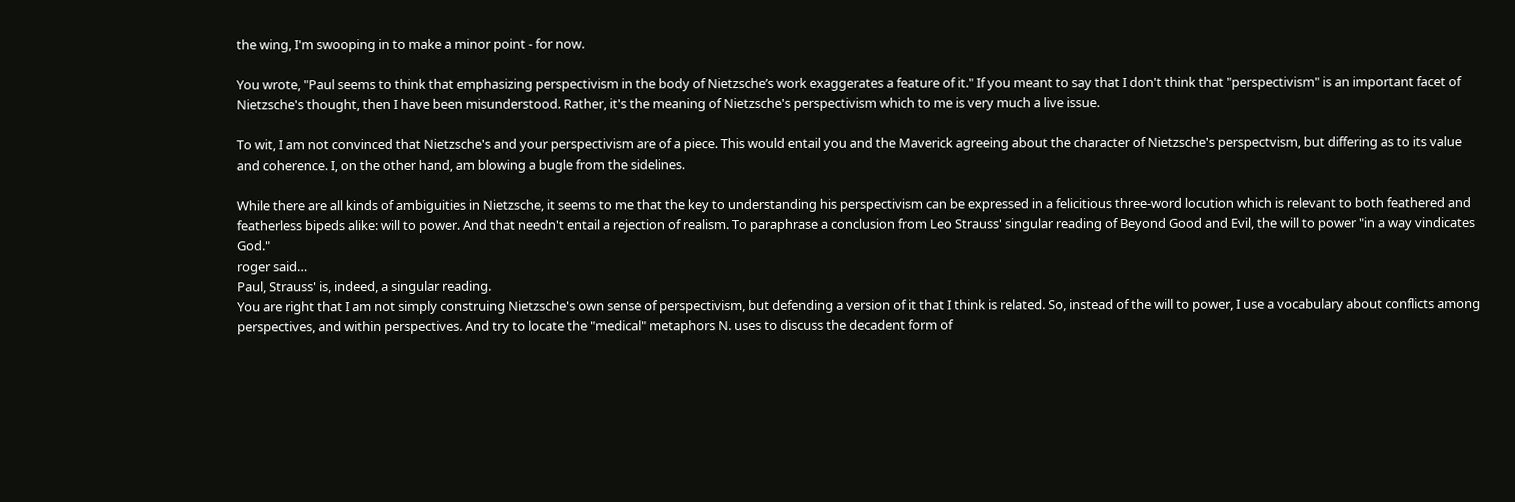the wing, I'm swooping in to make a minor point - for now.

You wrote, "Paul seems to think that emphasizing perspectivism in the body of Nietzsche’s work exaggerates a feature of it." If you meant to say that I don't think that "perspectivism" is an important facet of Nietzsche's thought, then I have been misunderstood. Rather, it's the meaning of Nietzsche's perspectivism which to me is very much a live issue.

To wit, I am not convinced that Nietzsche's and your perspectivism are of a piece. This would entail you and the Maverick agreeing about the character of Nietzsche's perspectvism, but differing as to its value and coherence. I, on the other hand, am blowing a bugle from the sidelines.

While there are all kinds of ambiguities in Nietzsche, it seems to me that the key to understanding his perspectivism can be expressed in a felicitious three-word locution which is relevant to both feathered and featherless bipeds alike: will to power. And that needn't entail a rejection of realism. To paraphrase a conclusion from Leo Strauss' singular reading of Beyond Good and Evil, the will to power "in a way vindicates God."
roger said…
Paul, Strauss' is, indeed, a singular reading.
You are right that I am not simply construing Nietzsche's own sense of perspectivism, but defending a version of it that I think is related. So, instead of the will to power, I use a vocabulary about conflicts among perspectives, and within perspectives. And try to locate the "medical" metaphors N. uses to discuss the decadent form of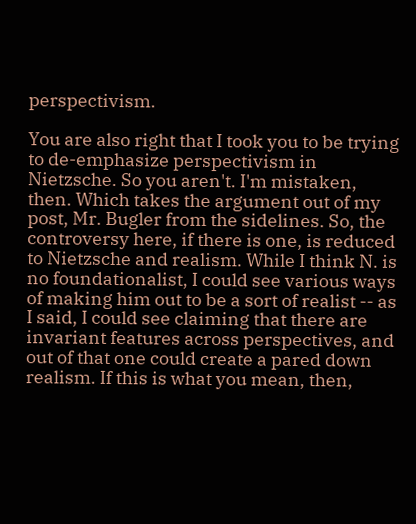perspectivism.

You are also right that I took you to be trying to de-emphasize perspectivism in Nietzsche. So you aren't. I'm mistaken, then. Which takes the argument out of my post, Mr. Bugler from the sidelines. So, the controversy here, if there is one, is reduced to Nietzsche and realism. While I think N. is no foundationalist, I could see various ways of making him out to be a sort of realist -- as I said, I could see claiming that there are invariant features across perspectives, and out of that one could create a pared down realism. If this is what you mean, then,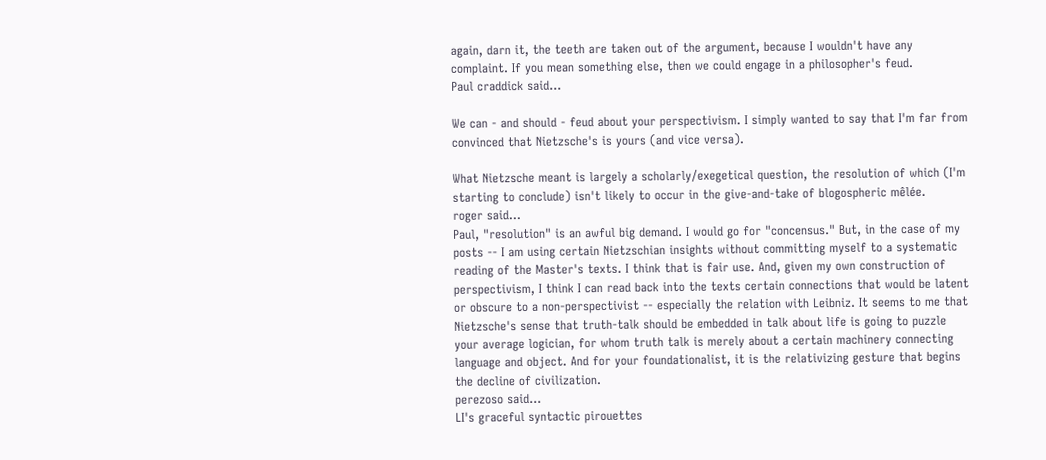again, darn it, the teeth are taken out of the argument, because I wouldn't have any complaint. If you mean something else, then we could engage in a philosopher's feud.
Paul craddick said…

We can - and should - feud about your perspectivism. I simply wanted to say that I'm far from convinced that Nietzsche's is yours (and vice versa).

What Nietzsche meant is largely a scholarly/exegetical question, the resolution of which (I'm starting to conclude) isn't likely to occur in the give-and-take of blogospheric mêlée.
roger said…
Paul, "resolution" is an awful big demand. I would go for "concensus." But, in the case of my posts -- I am using certain Nietzschian insights without committing myself to a systematic reading of the Master's texts. I think that is fair use. And, given my own construction of perspectivism, I think I can read back into the texts certain connections that would be latent or obscure to a non-perspectivist -- especially the relation with Leibniz. It seems to me that Nietzsche's sense that truth-talk should be embedded in talk about life is going to puzzle your average logician, for whom truth talk is merely about a certain machinery connecting language and object. And for your foundationalist, it is the relativizing gesture that begins the decline of civilization.
perezoso said…
LI's graceful syntactic pirouettes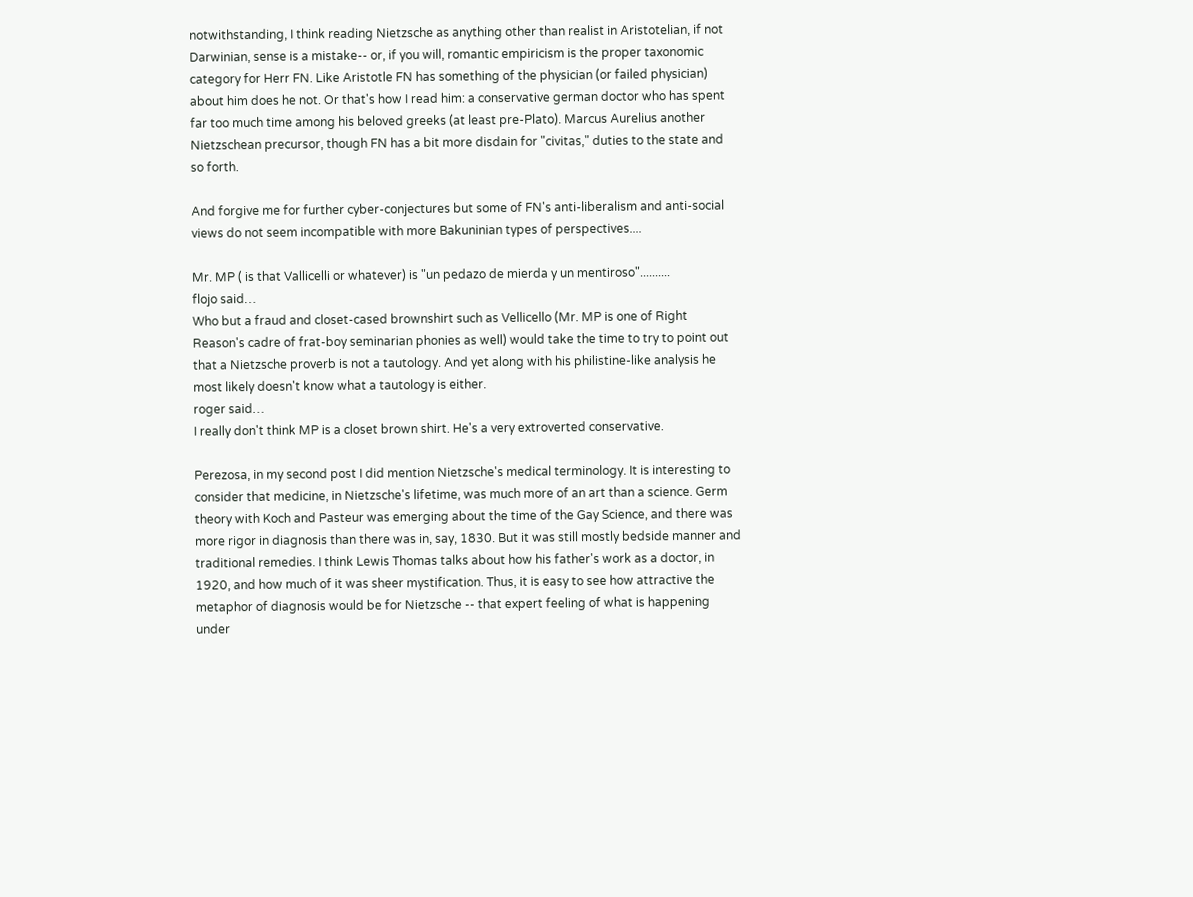notwithstanding, I think reading Nietzsche as anything other than realist in Aristotelian, if not Darwinian, sense is a mistake-- or, if you will, romantic empiricism is the proper taxonomic category for Herr FN. Like Aristotle FN has something of the physician (or failed physician) about him does he not. Or that's how I read him: a conservative german doctor who has spent far too much time among his beloved greeks (at least pre-Plato). Marcus Aurelius another Nietzschean precursor, though FN has a bit more disdain for "civitas," duties to the state and so forth.

And forgive me for further cyber-conjectures but some of FN's anti-liberalism and anti-social views do not seem incompatible with more Bakuninian types of perspectives....

Mr. MP ( is that Vallicelli or whatever) is "un pedazo de mierda y un mentiroso"..........
flojo said…
Who but a fraud and closet-cased brownshirt such as Vellicello (Mr. MP is one of Right Reason's cadre of frat-boy seminarian phonies as well) would take the time to try to point out that a Nietzsche proverb is not a tautology. And yet along with his philistine-like analysis he most likely doesn't know what a tautology is either.
roger said…
I really don't think MP is a closet brown shirt. He's a very extroverted conservative.

Perezosa, in my second post I did mention Nietzsche's medical terminology. It is interesting to consider that medicine, in Nietzsche's lifetime, was much more of an art than a science. Germ theory with Koch and Pasteur was emerging about the time of the Gay Science, and there was more rigor in diagnosis than there was in, say, 1830. But it was still mostly bedside manner and traditional remedies. I think Lewis Thomas talks about how his father's work as a doctor, in 1920, and how much of it was sheer mystification. Thus, it is easy to see how attractive the metaphor of diagnosis would be for Nietzsche -- that expert feeling of what is happening under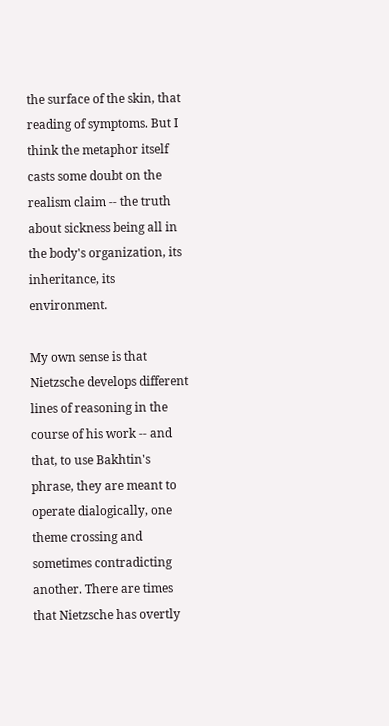the surface of the skin, that reading of symptoms. But I think the metaphor itself casts some doubt on the realism claim -- the truth about sickness being all in the body's organization, its inheritance, its environment.

My own sense is that Nietzsche develops different lines of reasoning in the course of his work -- and that, to use Bakhtin's phrase, they are meant to operate dialogically, one theme crossing and sometimes contradicting another. There are times that Nietzsche has overtly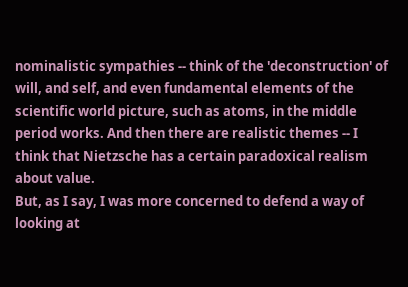nominalistic sympathies -- think of the 'deconstruction' of will, and self, and even fundamental elements of the scientific world picture, such as atoms, in the middle period works. And then there are realistic themes -- I think that Nietzsche has a certain paradoxical realism about value.
But, as I say, I was more concerned to defend a way of looking at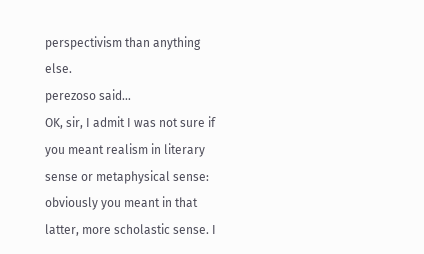perspectivism than anything else.
perezoso said…
OK, sir, I admit I was not sure if you meant realism in literary sense or metaphysical sense: obviously you meant in that latter, more scholastic sense. I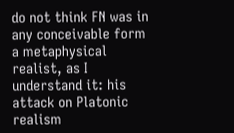do not think FN was in any conceivable form a metaphysical realist, as I understand it: his attack on Platonic realism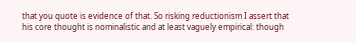that you quote is evidence of that. So risking reductionism I assert that his core thought is nominalistic and at least vaguely empirical: though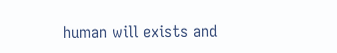human will exists and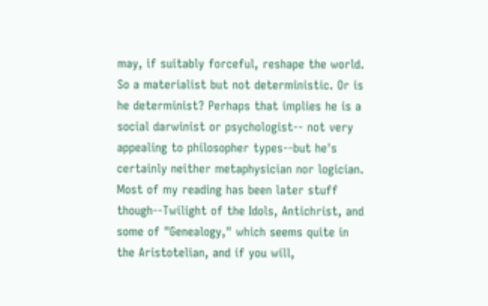may, if suitably forceful, reshape the world. So a materialist but not deterministic. Or is he determinist? Perhaps that implies he is a social darwinist or psychologist-- not very appealing to philosopher types--but he's certainly neither metaphysician nor logician. Most of my reading has been later stuff though--Twilight of the Idols, Antichrist, and some of "Genealogy," which seems quite in the Aristotelian, and if you will,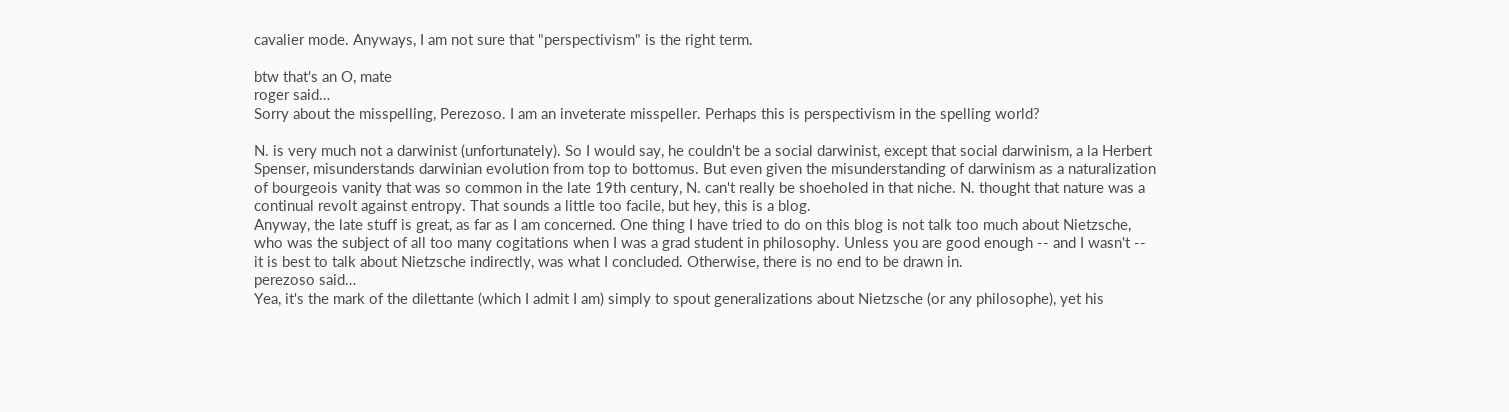cavalier mode. Anyways, I am not sure that "perspectivism" is the right term.

btw that's an O, mate
roger said…
Sorry about the misspelling, Perezoso. I am an inveterate misspeller. Perhaps this is perspectivism in the spelling world?

N. is very much not a darwinist (unfortunately). So I would say, he couldn't be a social darwinist, except that social darwinism, a la Herbert Spenser, misunderstands darwinian evolution from top to bottomus. But even given the misunderstanding of darwinism as a naturalization of bourgeois vanity that was so common in the late 19th century, N. can't really be shoeholed in that niche. N. thought that nature was a continual revolt against entropy. That sounds a little too facile, but hey, this is a blog.
Anyway, the late stuff is great, as far as I am concerned. One thing I have tried to do on this blog is not talk too much about Nietzsche, who was the subject of all too many cogitations when I was a grad student in philosophy. Unless you are good enough -- and I wasn't -- it is best to talk about Nietzsche indirectly, was what I concluded. Otherwise, there is no end to be drawn in.
perezoso said…
Yea, it's the mark of the dilettante (which I admit I am) simply to spout generalizations about Nietzsche (or any philosophe), yet his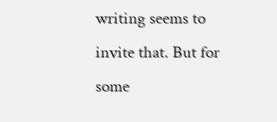writing seems to invite that. But for some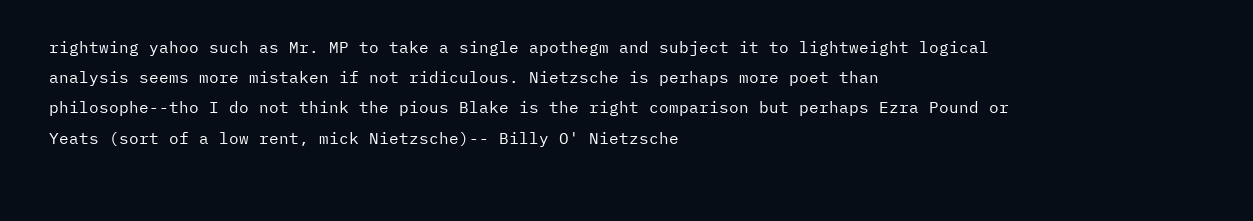rightwing yahoo such as Mr. MP to take a single apothegm and subject it to lightweight logical analysis seems more mistaken if not ridiculous. Nietzsche is perhaps more poet than philosophe--tho I do not think the pious Blake is the right comparison but perhaps Ezra Pound or Yeats (sort of a low rent, mick Nietzsche)-- Billy O' Nietzsche